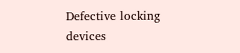Defective locking devices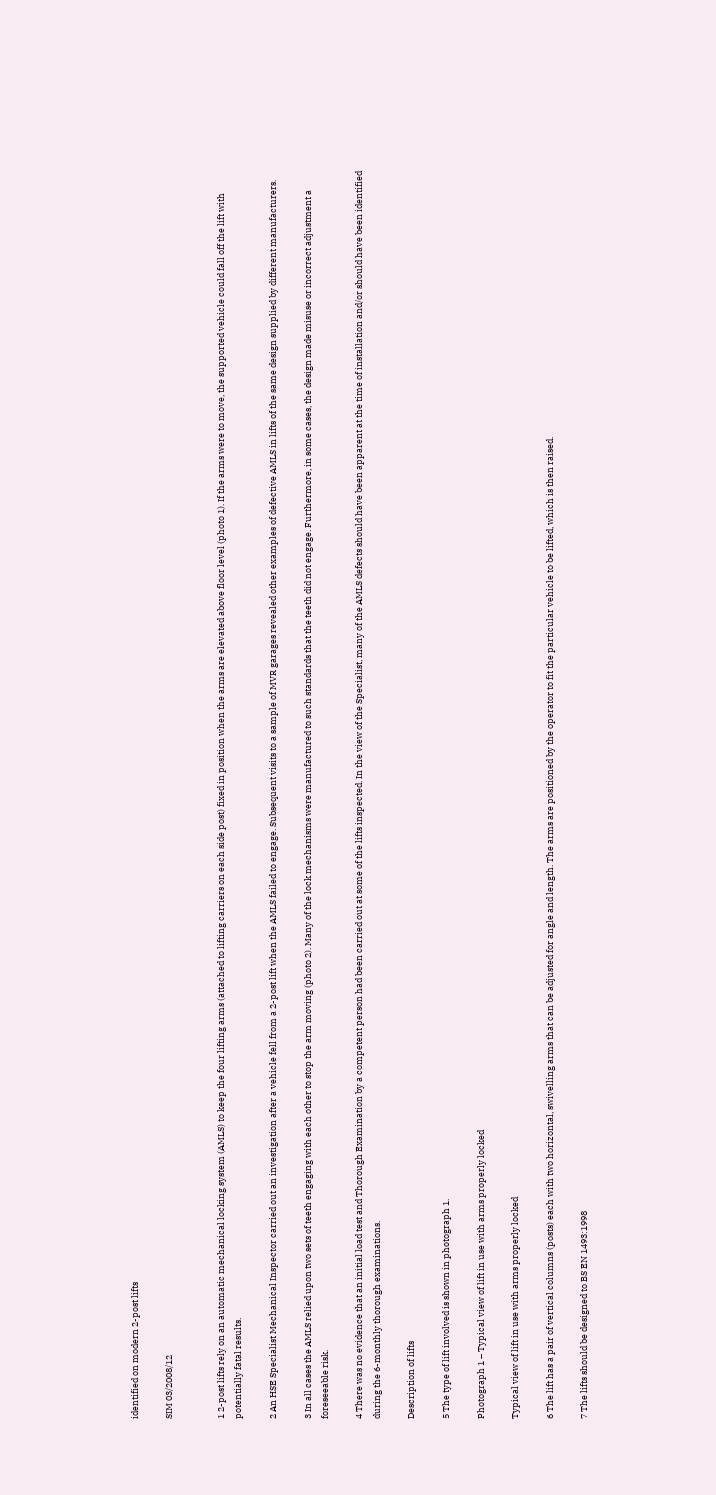identified on modern 2-post lifts

SIM 03/2008/12


1 2-post lifts rely on an automatic mechanical locking system (AMLS) to keep the four lifting arms (attached to lifting carriers on each side post) fixed in position when the arms are elevated above floor level (photo 1). If the arms were to move, the supported vehicle could fall off the lift with potentially fatal results.

2 An HSE Specialist Mechanical Inspector carried out an investigation after a vehicle fell from a 2-post lift when the AMLS failed to engage. Subsequent visits to a sample of MVR garages revealed other examples of defective AMLS in lifts of the same design supplied by different manufacturers.

3 In all cases the AMLS relied upon two sets of teeth engaging with each other to stop the arm moving (photo 2). Many of the lock mechanisms were manufactured to such standards that the teeth did not engage. Furthermore, in some cases, the design made misuse or incorrect adjustment a foreseeable risk.

4 There was no evidence that an initial load test and Thorough Examination by a competent person had been carried out at some of the lifts inspected. In the view of the Specialist, many of the AMLS defects should have been apparent at the time of installation and/or should have been identified during the 6-monthly thorough examinations.

Description of lifts

5 The type of lift involved is shown in photograph 1.

Photograph 1 – Typical view of lift in use with arms properly locked

Typical view of lift in use with arms properly locked

6 The lift has a pair of vertical columns (posts) each with two horizontal, swivelling arms that can be adjusted for angle and length. The arms are positioned by the operator to fit the particular vehicle to be lifted, which is then raised.

7 The lifts should be designed to BS EN 1493:1998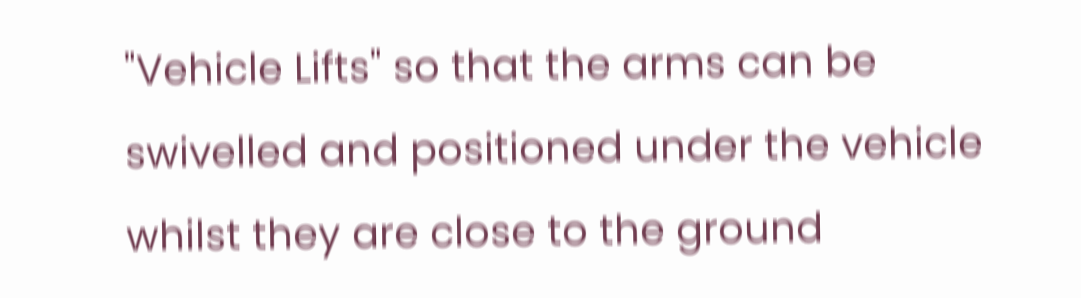"Vehicle Lifts" so that the arms can be swivelled and positioned under the vehicle whilst they are close to the ground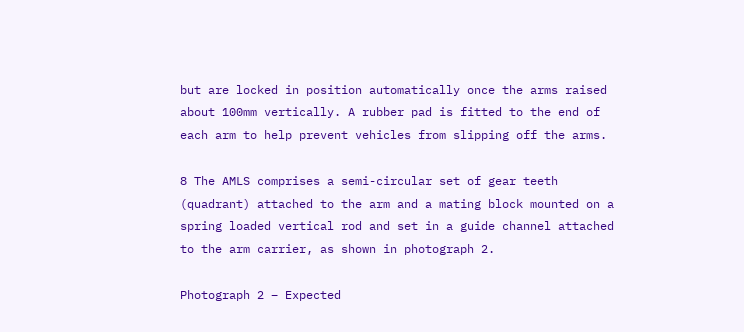but are locked in position automatically once the arms raised about 100mm vertically. A rubber pad is fitted to the end of each arm to help prevent vehicles from slipping off the arms.

8 The AMLS comprises a semi-circular set of gear teeth (quadrant) attached to the arm and a mating block mounted on a spring loaded vertical rod and set in a guide channel attached to the arm carrier, as shown in photograph 2.

Photograph 2 – Expected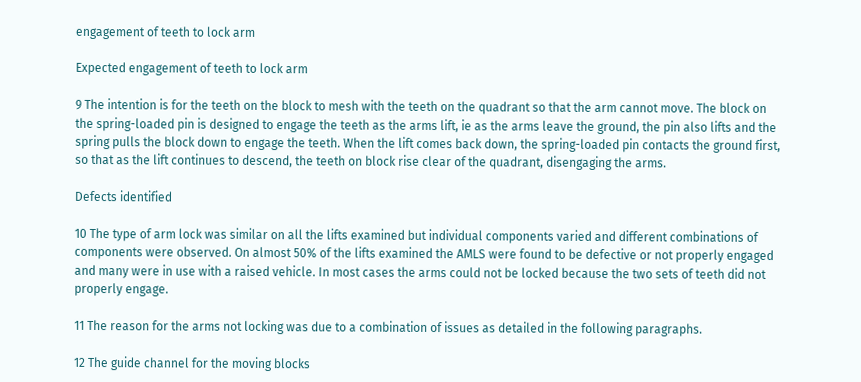engagement of teeth to lock arm

Expected engagement of teeth to lock arm

9 The intention is for the teeth on the block to mesh with the teeth on the quadrant so that the arm cannot move. The block on the spring-loaded pin is designed to engage the teeth as the arms lift, ie as the arms leave the ground, the pin also lifts and the spring pulls the block down to engage the teeth. When the lift comes back down, the spring-loaded pin contacts the ground first, so that as the lift continues to descend, the teeth on block rise clear of the quadrant, disengaging the arms.

Defects identified

10 The type of arm lock was similar on all the lifts examined but individual components varied and different combinations of components were observed. On almost 50% of the lifts examined the AMLS were found to be defective or not properly engaged and many were in use with a raised vehicle. In most cases the arms could not be locked because the two sets of teeth did not properly engage.

11 The reason for the arms not locking was due to a combination of issues as detailed in the following paragraphs.

12 The guide channel for the moving blocks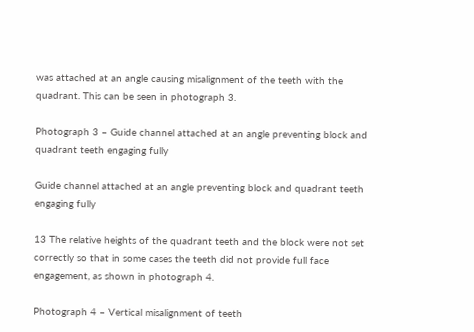was attached at an angle causing misalignment of the teeth with the quadrant. This can be seen in photograph 3.

Photograph 3 – Guide channel attached at an angle preventing block and quadrant teeth engaging fully

Guide channel attached at an angle preventing block and quadrant teeth engaging fully

13 The relative heights of the quadrant teeth and the block were not set correctly so that in some cases the teeth did not provide full face engagement, as shown in photograph 4.

Photograph 4 – Vertical misalignment of teeth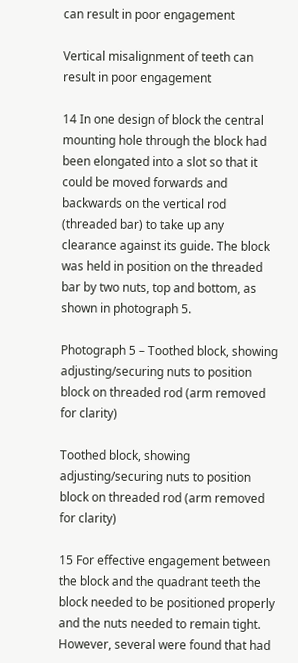can result in poor engagement

Vertical misalignment of teeth can result in poor engagement

14 In one design of block the central mounting hole through the block had been elongated into a slot so that it could be moved forwards and backwards on the vertical rod (threaded bar) to take up any clearance against its guide. The block was held in position on the threaded bar by two nuts, top and bottom, as shown in photograph 5.

Photograph 5 – Toothed block, showing adjusting/securing nuts to position block on threaded rod (arm removed for clarity)

Toothed block, showing adjusting/securing nuts to position block on threaded rod (arm removed for clarity)

15 For effective engagement between the block and the quadrant teeth the block needed to be positioned properly and the nuts needed to remain tight. However, several were found that had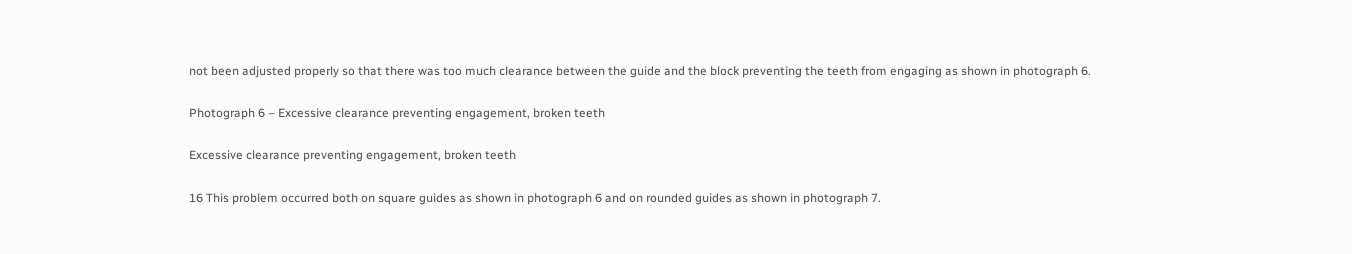not been adjusted properly so that there was too much clearance between the guide and the block preventing the teeth from engaging as shown in photograph 6.

Photograph 6 – Excessive clearance preventing engagement, broken teeth

Excessive clearance preventing engagement, broken teeth

16 This problem occurred both on square guides as shown in photograph 6 and on rounded guides as shown in photograph 7.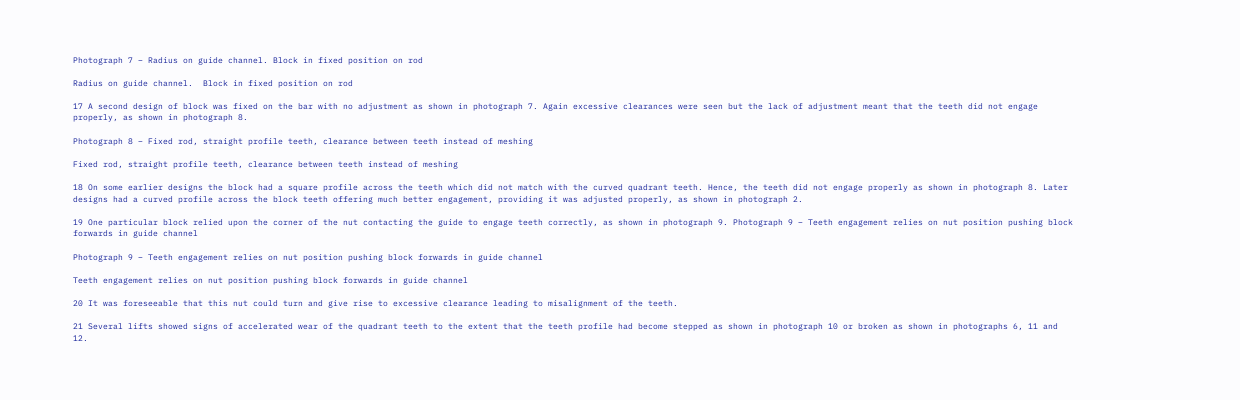Photograph 7 – Radius on guide channel. Block in fixed position on rod

Radius on guide channel.  Block in fixed position on rod

17 A second design of block was fixed on the bar with no adjustment as shown in photograph 7. Again excessive clearances were seen but the lack of adjustment meant that the teeth did not engage properly, as shown in photograph 8.

Photograph 8 – Fixed rod, straight profile teeth, clearance between teeth instead of meshing

Fixed rod, straight profile teeth, clearance between teeth instead of meshing

18 On some earlier designs the block had a square profile across the teeth which did not match with the curved quadrant teeth. Hence, the teeth did not engage properly as shown in photograph 8. Later designs had a curved profile across the block teeth offering much better engagement, providing it was adjusted properly, as shown in photograph 2.

19 One particular block relied upon the corner of the nut contacting the guide to engage teeth correctly, as shown in photograph 9. Photograph 9 – Teeth engagement relies on nut position pushing block forwards in guide channel

Photograph 9 – Teeth engagement relies on nut position pushing block forwards in guide channel

Teeth engagement relies on nut position pushing block forwards in guide channel

20 It was foreseeable that this nut could turn and give rise to excessive clearance leading to misalignment of the teeth.

21 Several lifts showed signs of accelerated wear of the quadrant teeth to the extent that the teeth profile had become stepped as shown in photograph 10 or broken as shown in photographs 6, 11 and 12.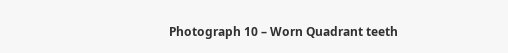Photograph 10 – Worn Quadrant teeth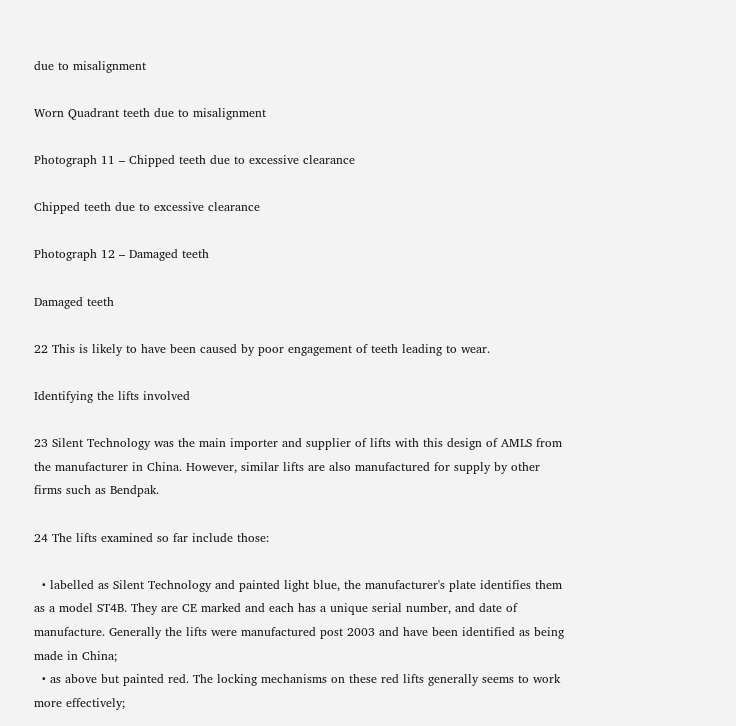due to misalignment

Worn Quadrant teeth due to misalignment

Photograph 11 – Chipped teeth due to excessive clearance

Chipped teeth due to excessive clearance

Photograph 12 – Damaged teeth

Damaged teeth

22 This is likely to have been caused by poor engagement of teeth leading to wear.

Identifying the lifts involved

23 Silent Technology was the main importer and supplier of lifts with this design of AMLS from the manufacturer in China. However, similar lifts are also manufactured for supply by other firms such as Bendpak.

24 The lifts examined so far include those:

  • labelled as Silent Technology and painted light blue, the manufacturer's plate identifies them as a model ST4B. They are CE marked and each has a unique serial number, and date of manufacture. Generally the lifts were manufactured post 2003 and have been identified as being made in China;
  • as above but painted red. The locking mechanisms on these red lifts generally seems to work more effectively;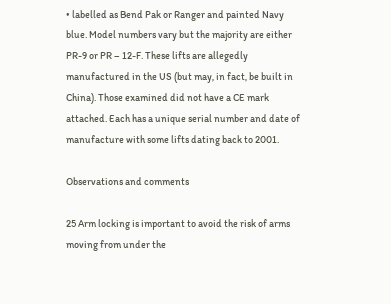• labelled as Bend Pak or Ranger and painted Navy blue. Model numbers vary but the majority are either PR-9 or PR – 12-F. These lifts are allegedly manufactured in the US (but may, in fact, be built in China). Those examined did not have a CE mark attached. Each has a unique serial number and date of manufacture with some lifts dating back to 2001.

Observations and comments

25 Arm locking is important to avoid the risk of arms moving from under the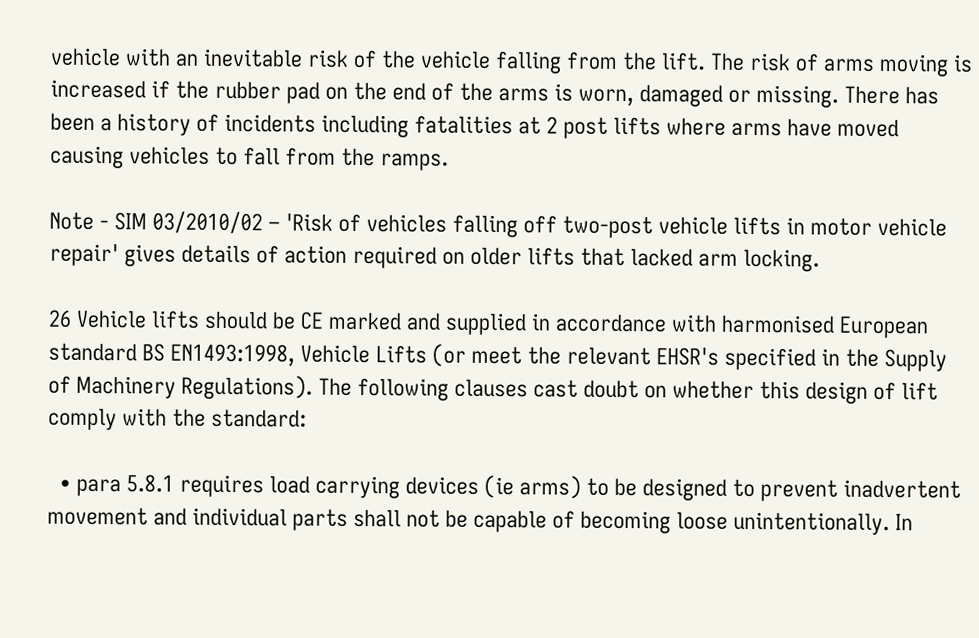vehicle with an inevitable risk of the vehicle falling from the lift. The risk of arms moving is increased if the rubber pad on the end of the arms is worn, damaged or missing. There has been a history of incidents including fatalities at 2 post lifts where arms have moved causing vehicles to fall from the ramps.

Note - SIM 03/2010/02 – 'Risk of vehicles falling off two-post vehicle lifts in motor vehicle repair' gives details of action required on older lifts that lacked arm locking.

26 Vehicle lifts should be CE marked and supplied in accordance with harmonised European standard BS EN1493:1998, Vehicle Lifts (or meet the relevant EHSR's specified in the Supply of Machinery Regulations). The following clauses cast doubt on whether this design of lift comply with the standard:

  • para 5.8.1 requires load carrying devices (ie arms) to be designed to prevent inadvertent movement and individual parts shall not be capable of becoming loose unintentionally. In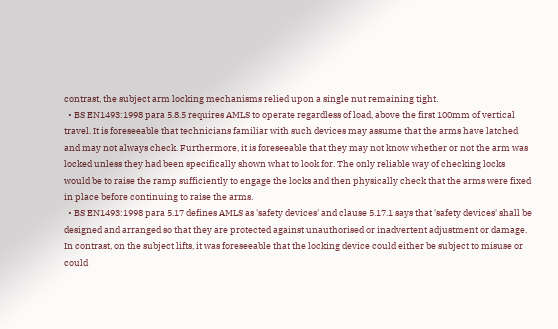contrast, the subject arm locking mechanisms relied upon a single nut remaining tight.
  • BS EN1493:1998 para 5.8.5 requires AMLS to operate regardless of load, above the first 100mm of vertical travel. It is foreseeable that technicians familiar with such devices may assume that the arms have latched and may not always check. Furthermore, it is foreseeable that they may not know whether or not the arm was locked unless they had been specifically shown what to look for. The only reliable way of checking locks would be to raise the ramp sufficiently to engage the locks and then physically check that the arms were fixed in place before continuing to raise the arms.
  • BS EN1493:1998 para 5.17 defines AMLS as 'safety devices' and clause 5.17.1 says that 'safety devices' shall be designed and arranged so that they are protected against unauthorised or inadvertent adjustment or damage. In contrast, on the subject lifts, it was foreseeable that the locking device could either be subject to misuse or could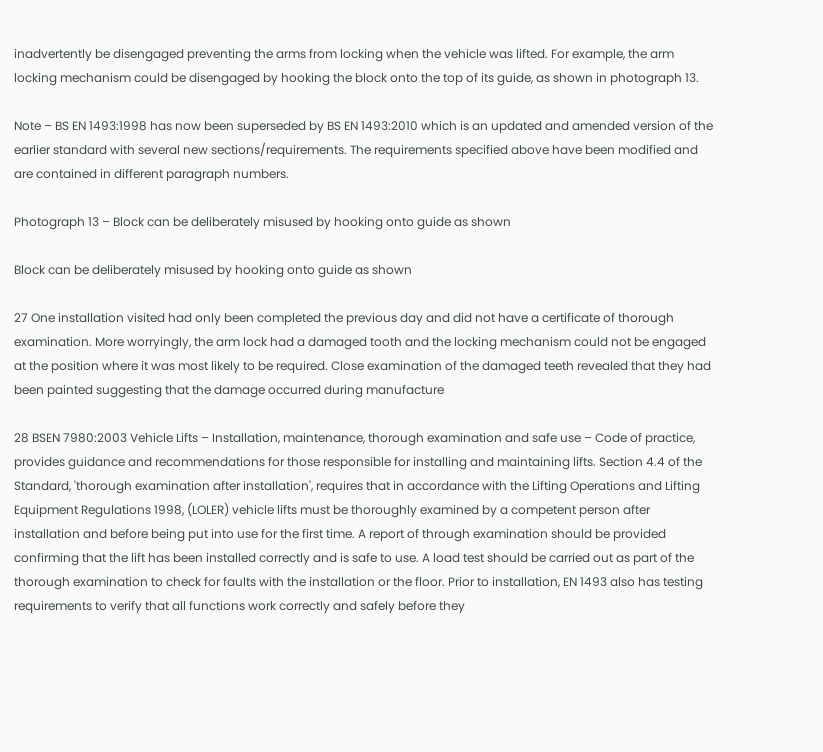inadvertently be disengaged preventing the arms from locking when the vehicle was lifted. For example, the arm locking mechanism could be disengaged by hooking the block onto the top of its guide, as shown in photograph 13.

Note – BS EN 1493:1998 has now been superseded by BS EN 1493:2010 which is an updated and amended version of the earlier standard with several new sections/requirements. The requirements specified above have been modified and are contained in different paragraph numbers.

Photograph 13 – Block can be deliberately misused by hooking onto guide as shown

Block can be deliberately misused by hooking onto guide as shown

27 One installation visited had only been completed the previous day and did not have a certificate of thorough examination. More worryingly, the arm lock had a damaged tooth and the locking mechanism could not be engaged at the position where it was most likely to be required. Close examination of the damaged teeth revealed that they had been painted suggesting that the damage occurred during manufacture

28 BSEN 7980:2003 Vehicle Lifts – Installation, maintenance, thorough examination and safe use – Code of practice, provides guidance and recommendations for those responsible for installing and maintaining lifts. Section 4.4 of the Standard, 'thorough examination after installation', requires that in accordance with the Lifting Operations and Lifting Equipment Regulations 1998, (LOLER) vehicle lifts must be thoroughly examined by a competent person after installation and before being put into use for the first time. A report of through examination should be provided confirming that the lift has been installed correctly and is safe to use. A load test should be carried out as part of the thorough examination to check for faults with the installation or the floor. Prior to installation, EN 1493 also has testing requirements to verify that all functions work correctly and safely before they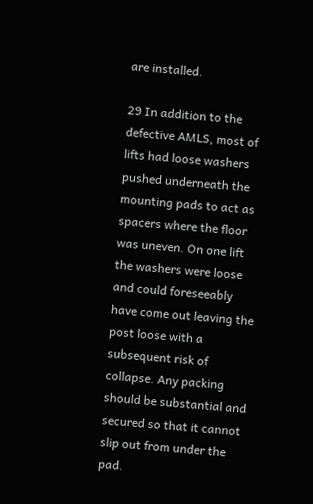are installed.

29 In addition to the defective AMLS, most of lifts had loose washers pushed underneath the mounting pads to act as spacers where the floor was uneven. On one lift the washers were loose and could foreseeably have come out leaving the post loose with a subsequent risk of collapse. Any packing should be substantial and secured so that it cannot slip out from under the pad.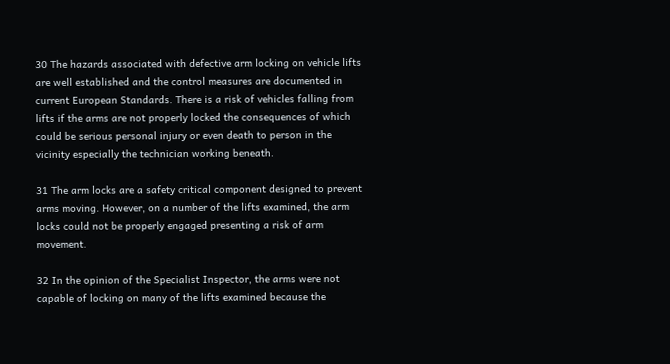30 The hazards associated with defective arm locking on vehicle lifts are well established and the control measures are documented in current European Standards. There is a risk of vehicles falling from lifts if the arms are not properly locked the consequences of which could be serious personal injury or even death to person in the vicinity especially the technician working beneath.

31 The arm locks are a safety critical component designed to prevent arms moving. However, on a number of the lifts examined, the arm locks could not be properly engaged presenting a risk of arm movement.

32 In the opinion of the Specialist Inspector, the arms were not capable of locking on many of the lifts examined because the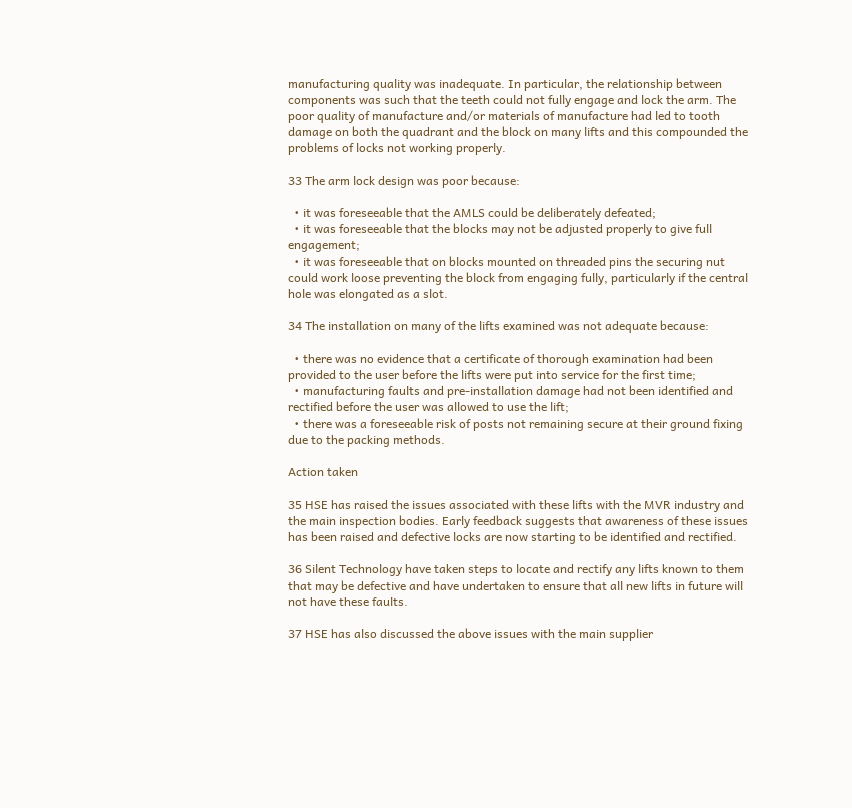manufacturing quality was inadequate. In particular, the relationship between components was such that the teeth could not fully engage and lock the arm. The poor quality of manufacture and/or materials of manufacture had led to tooth damage on both the quadrant and the block on many lifts and this compounded the problems of locks not working properly.

33 The arm lock design was poor because:

  • it was foreseeable that the AMLS could be deliberately defeated;
  • it was foreseeable that the blocks may not be adjusted properly to give full engagement;
  • it was foreseeable that on blocks mounted on threaded pins the securing nut could work loose preventing the block from engaging fully, particularly if the central hole was elongated as a slot.

34 The installation on many of the lifts examined was not adequate because:

  • there was no evidence that a certificate of thorough examination had been provided to the user before the lifts were put into service for the first time;
  • manufacturing faults and pre-installation damage had not been identified and rectified before the user was allowed to use the lift;
  • there was a foreseeable risk of posts not remaining secure at their ground fixing due to the packing methods.

Action taken

35 HSE has raised the issues associated with these lifts with the MVR industry and the main inspection bodies. Early feedback suggests that awareness of these issues has been raised and defective locks are now starting to be identified and rectified.

36 Silent Technology have taken steps to locate and rectify any lifts known to them that may be defective and have undertaken to ensure that all new lifts in future will not have these faults.

37 HSE has also discussed the above issues with the main supplier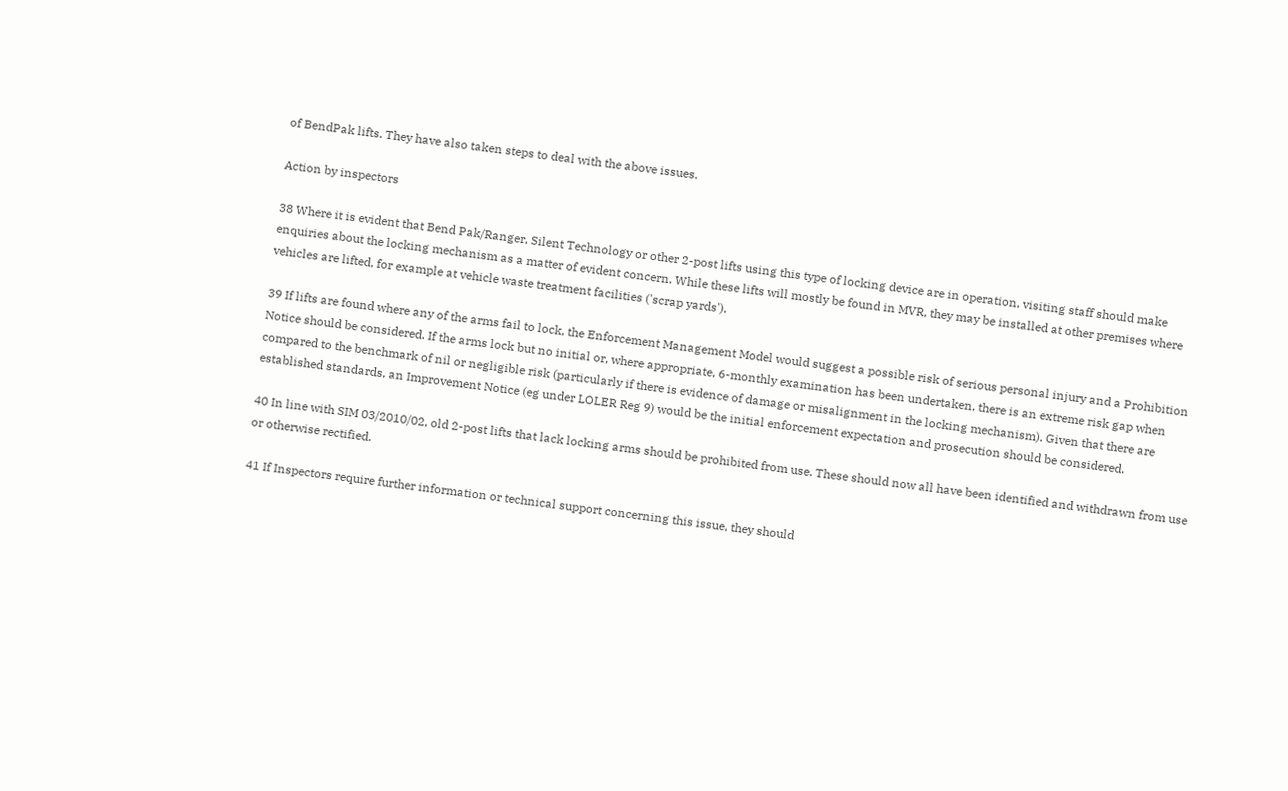of BendPak lifts. They have also taken steps to deal with the above issues.

Action by inspectors

38 Where it is evident that Bend Pak/Ranger, Silent Technology or other 2-post lifts using this type of locking device are in operation, visiting staff should make enquiries about the locking mechanism as a matter of evident concern. While these lifts will mostly be found in MVR, they may be installed at other premises where vehicles are lifted, for example at vehicle waste treatment facilities ('scrap yards').

39 If lifts are found where any of the arms fail to lock, the Enforcement Management Model would suggest a possible risk of serious personal injury and a Prohibition Notice should be considered. If the arms lock but no initial or, where appropriate, 6-monthly examination has been undertaken, there is an extreme risk gap when compared to the benchmark of nil or negligible risk (particularly if there is evidence of damage or misalignment in the locking mechanism). Given that there are established standards, an Improvement Notice (eg under LOLER Reg 9) would be the initial enforcement expectation and prosecution should be considered.

40 In line with SIM 03/2010/02, old 2-post lifts that lack locking arms should be prohibited from use. These should now all have been identified and withdrawn from use or otherwise rectified.

41 If Inspectors require further information or technical support concerning this issue, they should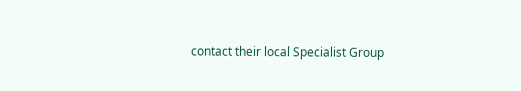contact their local Specialist Group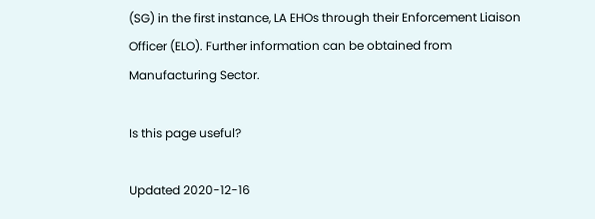(SG) in the first instance, LA EHOs through their Enforcement Liaison Officer (ELO). Further information can be obtained from Manufacturing Sector.

Is this page useful?

Updated 2020-12-16